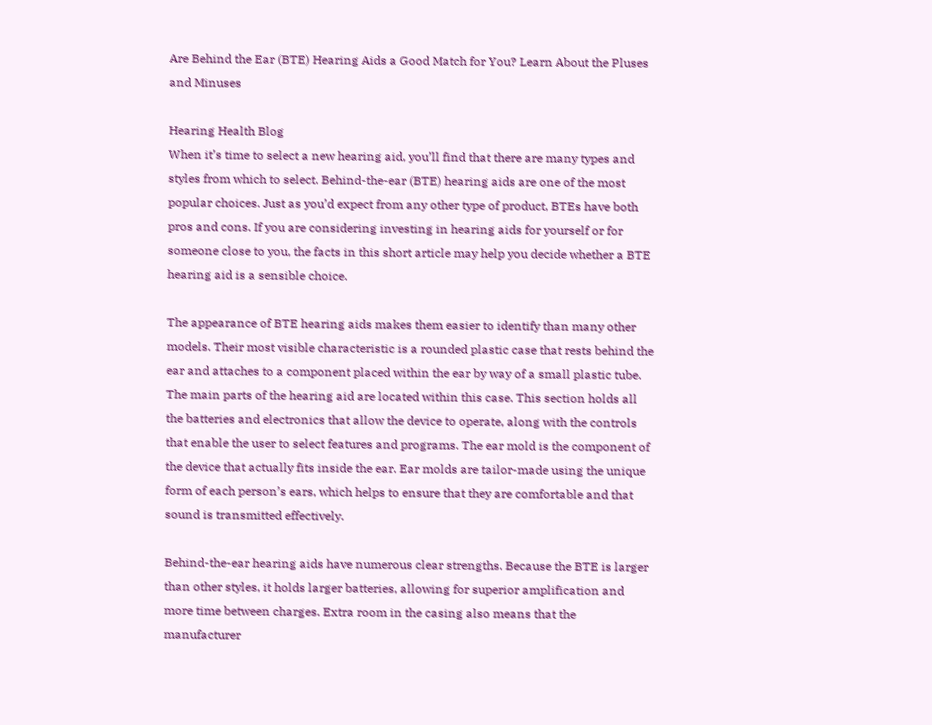Are Behind the Ear (BTE) Hearing Aids a Good Match for You? Learn About the Pluses and Minuses

Hearing Health Blog
When it’s time to select a new hearing aid, you’ll find that there are many types and styles from which to select. Behind-the-ear (BTE) hearing aids are one of the most popular choices. Just as you’d expect from any other type of product, BTEs have both pros and cons. If you are considering investing in hearing aids for yourself or for someone close to you, the facts in this short article may help you decide whether a BTE hearing aid is a sensible choice.

The appearance of BTE hearing aids makes them easier to identify than many other models. Their most visible characteristic is a rounded plastic case that rests behind the ear and attaches to a component placed within the ear by way of a small plastic tube. The main parts of the hearing aid are located within this case. This section holds all the batteries and electronics that allow the device to operate, along with the controls that enable the user to select features and programs. The ear mold is the component of the device that actually fits inside the ear. Ear molds are tailor-made using the unique form of each person’s ears, which helps to ensure that they are comfortable and that sound is transmitted effectively.

Behind-the-ear hearing aids have numerous clear strengths. Because the BTE is larger than other styles, it holds larger batteries, allowing for superior amplification and more time between charges. Extra room in the casing also means that the manufacturer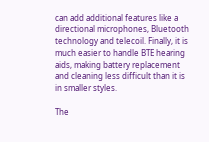can add additional features like a directional microphones, Bluetooth technology and telecoil. Finally, it is much easier to handle BTE hearing aids, making battery replacement and cleaning less difficult than it is in smaller styles.

The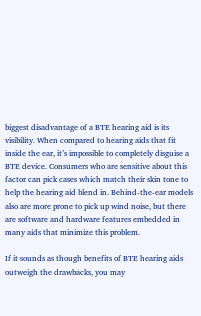biggest disadvantage of a BTE hearing aid is its visibility. When compared to hearing aids that fit inside the ear, it’s impossible to completely disguise a BTE device. Consumers who are sensitive about this factor can pick cases which match their skin tone to help the hearing aid blend in. Behind-the-ear models also are more prone to pick up wind noise, but there are software and hardware features embedded in many aids that minimize this problem.

If it sounds as though benefits of BTE hearing aids outweigh the drawbacks, you may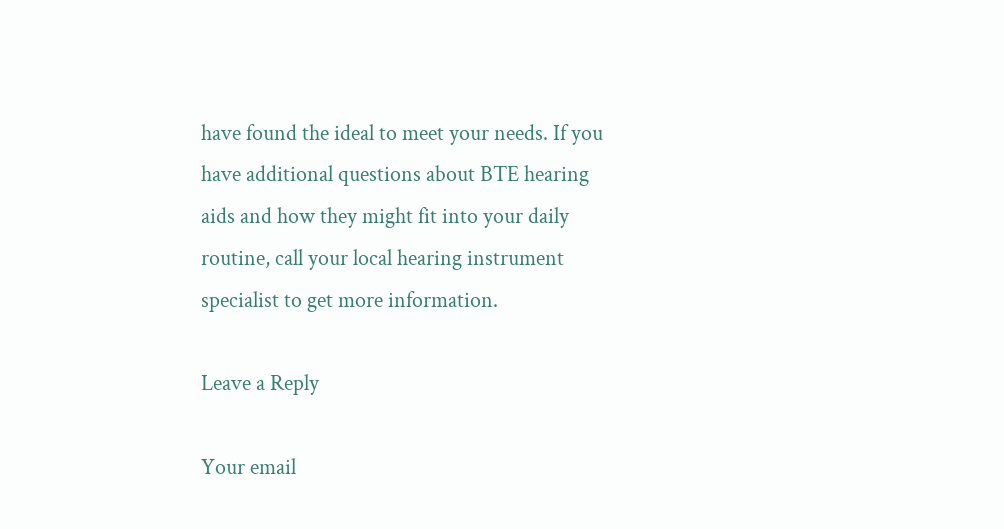have found the ideal to meet your needs. If you have additional questions about BTE hearing aids and how they might fit into your daily routine, call your local hearing instrument specialist to get more information.

Leave a Reply

Your email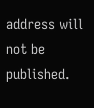address will not be published.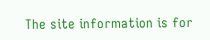The site information is for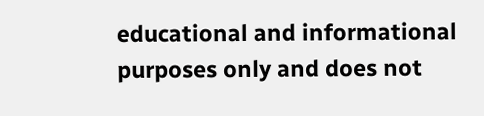educational and informational purposes only and does not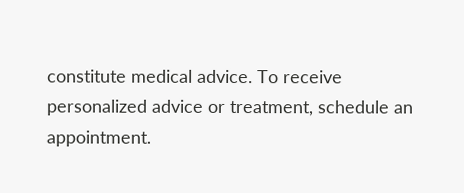constitute medical advice. To receive personalized advice or treatment, schedule an appointment.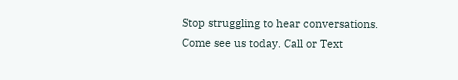Stop struggling to hear conversations. Come see us today. Call or Text